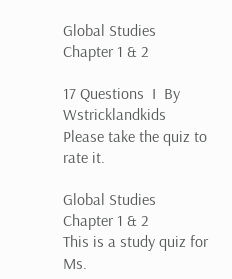Global Studies Chapter 1 & 2

17 Questions  I  By Wstricklandkids
Please take the quiz to rate it.

Global Studies Chapter 1 & 2
This is a study quiz for Ms.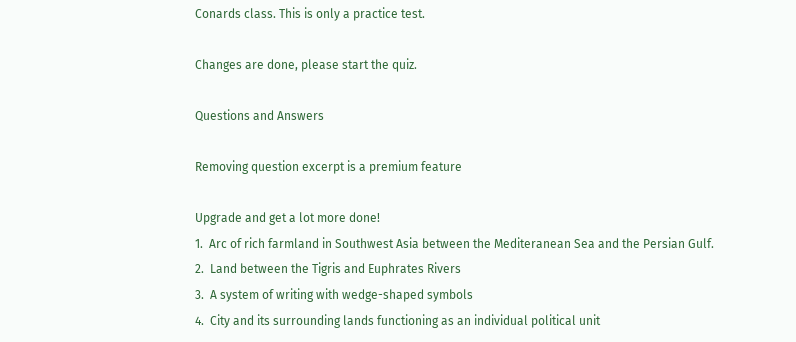Conards class. This is only a practice test.

Changes are done, please start the quiz.

Questions and Answers

Removing question excerpt is a premium feature

Upgrade and get a lot more done!
1.  Arc of rich farmland in Southwest Asia between the Mediteranean Sea and the Persian Gulf.
2.  Land between the Tigris and Euphrates Rivers
3.  A system of writing with wedge-shaped symbols
4.  City and its surrounding lands functioning as an individual political unit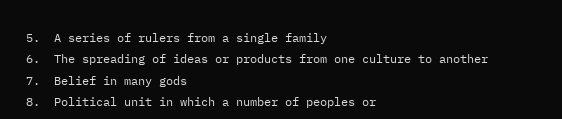5.  A series of rulers from a single family
6.  The spreading of ideas or products from one culture to another
7.  Belief in many gods
8.  Political unit in which a number of peoples or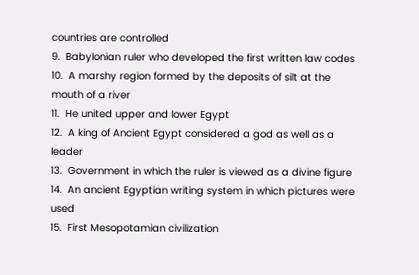countries are controlled
9.  Babylonian ruler who developed the first written law codes
10.  A marshy region formed by the deposits of silt at the mouth of a river
11.  He united upper and lower Egypt
12.  A king of Ancient Egypt considered a god as well as a leader
13.  Government in which the ruler is viewed as a divine figure
14.  An ancient Egyptian writing system in which pictures were used
15.  First Mesopotamian civilization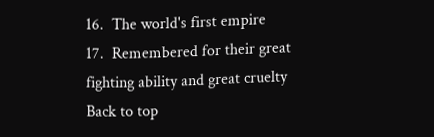16.  The world's first empire
17.  Remembered for their great fighting ability and great cruelty
Back to top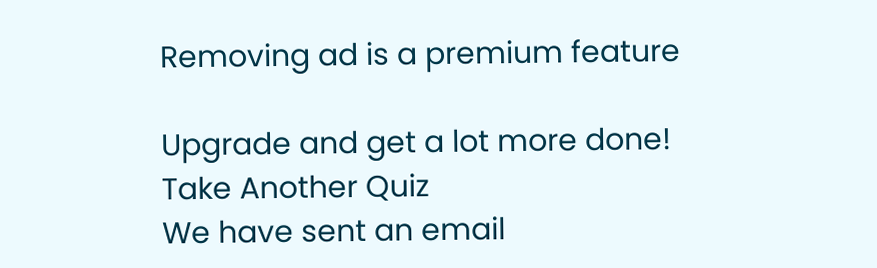Removing ad is a premium feature

Upgrade and get a lot more done!
Take Another Quiz
We have sent an email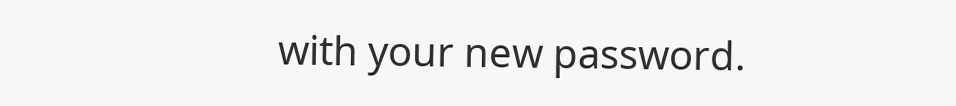with your new password.